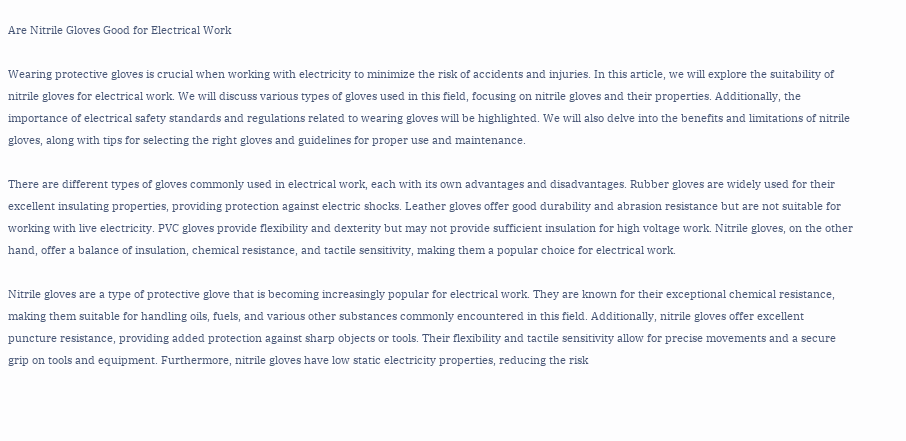Are Nitrile Gloves Good for Electrical Work

Wearing protective gloves is crucial when working with electricity to minimize the risk of accidents and injuries. In this article, we will explore the suitability of nitrile gloves for electrical work. We will discuss various types of gloves used in this field, focusing on nitrile gloves and their properties. Additionally, the importance of electrical safety standards and regulations related to wearing gloves will be highlighted. We will also delve into the benefits and limitations of nitrile gloves, along with tips for selecting the right gloves and guidelines for proper use and maintenance.

There are different types of gloves commonly used in electrical work, each with its own advantages and disadvantages. Rubber gloves are widely used for their excellent insulating properties, providing protection against electric shocks. Leather gloves offer good durability and abrasion resistance but are not suitable for working with live electricity. PVC gloves provide flexibility and dexterity but may not provide sufficient insulation for high voltage work. Nitrile gloves, on the other hand, offer a balance of insulation, chemical resistance, and tactile sensitivity, making them a popular choice for electrical work.

Nitrile gloves are a type of protective glove that is becoming increasingly popular for electrical work. They are known for their exceptional chemical resistance, making them suitable for handling oils, fuels, and various other substances commonly encountered in this field. Additionally, nitrile gloves offer excellent puncture resistance, providing added protection against sharp objects or tools. Their flexibility and tactile sensitivity allow for precise movements and a secure grip on tools and equipment. Furthermore, nitrile gloves have low static electricity properties, reducing the risk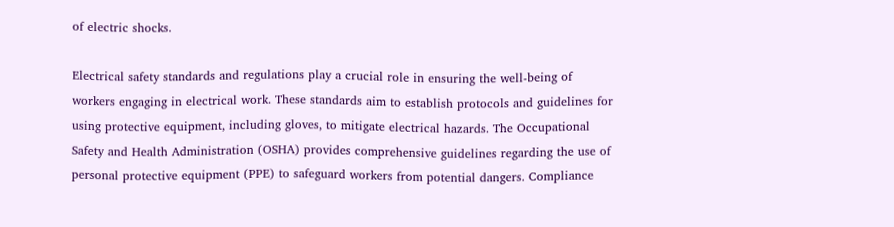of electric shocks.

Electrical safety standards and regulations play a crucial role in ensuring the well-being of workers engaging in electrical work. These standards aim to establish protocols and guidelines for using protective equipment, including gloves, to mitigate electrical hazards. The Occupational Safety and Health Administration (OSHA) provides comprehensive guidelines regarding the use of personal protective equipment (PPE) to safeguard workers from potential dangers. Compliance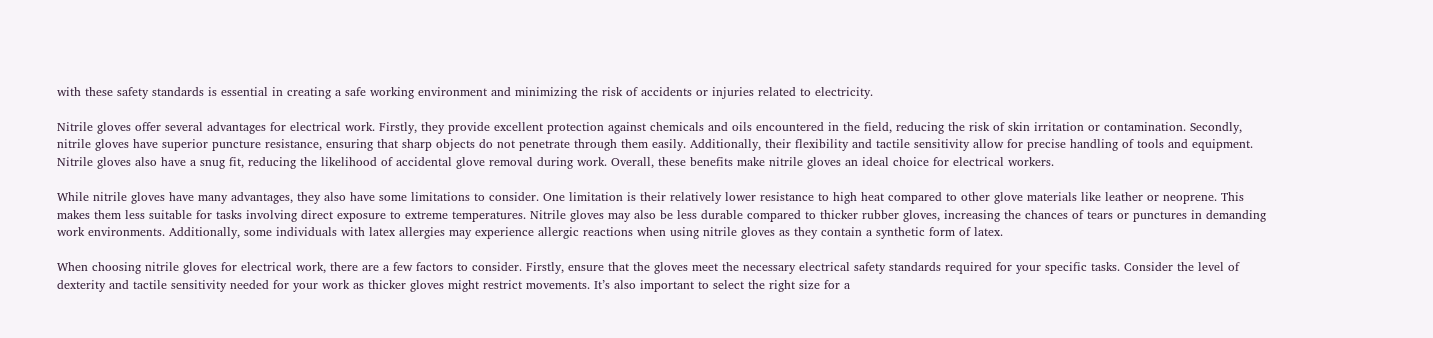with these safety standards is essential in creating a safe working environment and minimizing the risk of accidents or injuries related to electricity.

Nitrile gloves offer several advantages for electrical work. Firstly, they provide excellent protection against chemicals and oils encountered in the field, reducing the risk of skin irritation or contamination. Secondly, nitrile gloves have superior puncture resistance, ensuring that sharp objects do not penetrate through them easily. Additionally, their flexibility and tactile sensitivity allow for precise handling of tools and equipment. Nitrile gloves also have a snug fit, reducing the likelihood of accidental glove removal during work. Overall, these benefits make nitrile gloves an ideal choice for electrical workers.

While nitrile gloves have many advantages, they also have some limitations to consider. One limitation is their relatively lower resistance to high heat compared to other glove materials like leather or neoprene. This makes them less suitable for tasks involving direct exposure to extreme temperatures. Nitrile gloves may also be less durable compared to thicker rubber gloves, increasing the chances of tears or punctures in demanding work environments. Additionally, some individuals with latex allergies may experience allergic reactions when using nitrile gloves as they contain a synthetic form of latex.

When choosing nitrile gloves for electrical work, there are a few factors to consider. Firstly, ensure that the gloves meet the necessary electrical safety standards required for your specific tasks. Consider the level of dexterity and tactile sensitivity needed for your work as thicker gloves might restrict movements. It’s also important to select the right size for a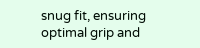snug fit, ensuring optimal grip and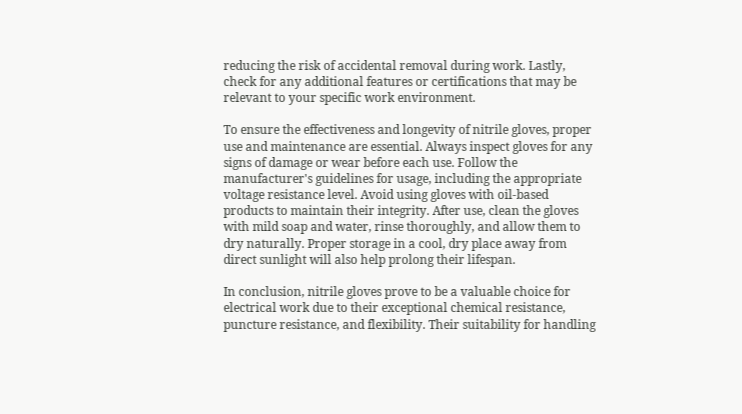reducing the risk of accidental removal during work. Lastly, check for any additional features or certifications that may be relevant to your specific work environment.

To ensure the effectiveness and longevity of nitrile gloves, proper use and maintenance are essential. Always inspect gloves for any signs of damage or wear before each use. Follow the manufacturer's guidelines for usage, including the appropriate voltage resistance level. Avoid using gloves with oil-based products to maintain their integrity. After use, clean the gloves with mild soap and water, rinse thoroughly, and allow them to dry naturally. Proper storage in a cool, dry place away from direct sunlight will also help prolong their lifespan.

In conclusion, nitrile gloves prove to be a valuable choice for electrical work due to their exceptional chemical resistance, puncture resistance, and flexibility. Their suitability for handling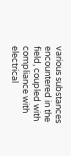various substances encountered in the field, coupled with compliance with electrical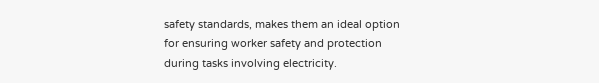safety standards, makes them an ideal option for ensuring worker safety and protection during tasks involving electricity.